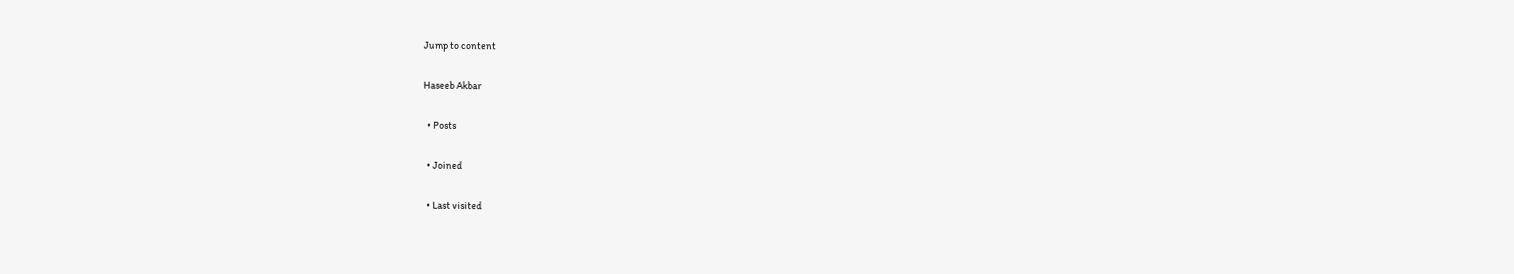Jump to content

Haseeb Akbar

  • Posts

  • Joined

  • Last visited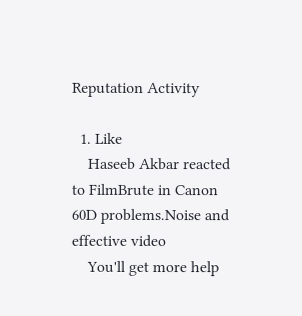Reputation Activity

  1. Like
    Haseeb Akbar reacted to FilmBrute in Canon 60D problems.Noise and effective video
    You'll get more help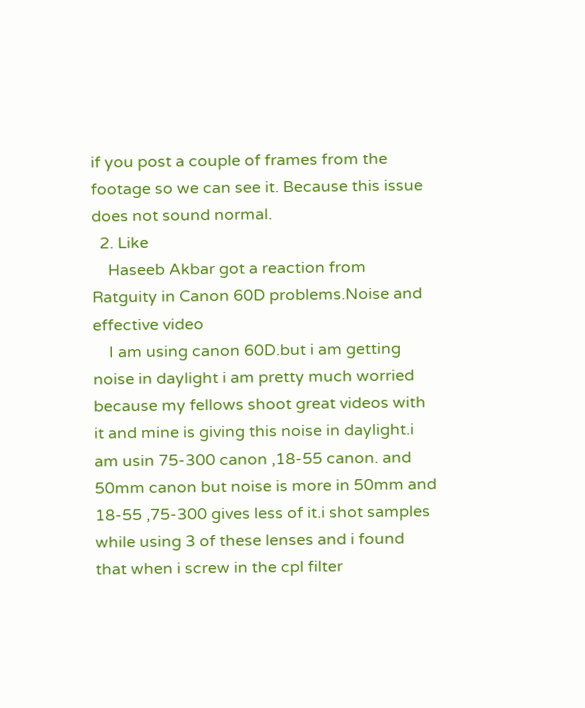if you post a couple of frames from the footage so we can see it. Because this issue does not sound normal.
  2. Like
    Haseeb Akbar got a reaction from Ratguity in Canon 60D problems.Noise and effective video
    I am using canon 60D.but i am getting noise in daylight i am pretty much worried because my fellows shoot great videos with it and mine is giving this noise in daylight.i am usin 75-300 canon ,18-55 canon. and 50mm canon but noise is more in 50mm and 18-55 ,75-300 gives less of it.i shot samples while using 3 of these lenses and i found that when i screw in the cpl filter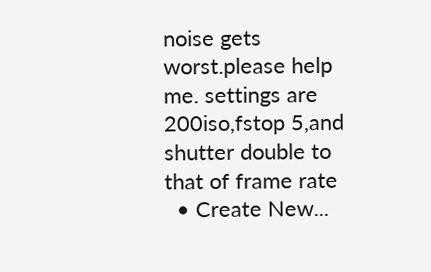noise gets worst.please help me. settings are 200iso,fstop 5,and shutter double to that of frame rate
  • Create New...